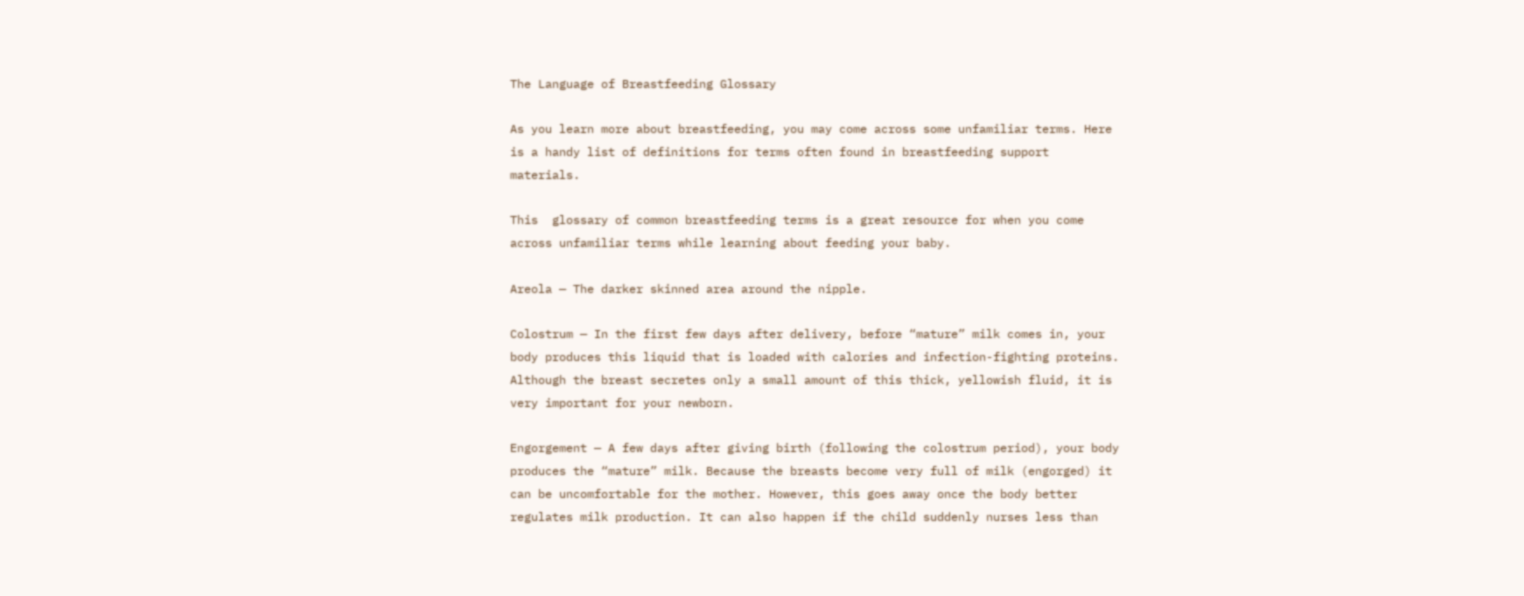The Language of Breastfeeding Glossary

As you learn more about breastfeeding, you may come across some unfamiliar terms. Here is a handy list of definitions for terms often found in breastfeeding support materials.

This  glossary of common breastfeeding terms is a great resource for when you come across unfamiliar terms while learning about feeding your baby.

Areola — The darker skinned area around the nipple.

Colostrum — In the first few days after delivery, before “mature” milk comes in, your body produces this liquid that is loaded with calories and infection-fighting proteins. Although the breast secretes only a small amount of this thick, yellowish fluid, it is very important for your newborn.

Engorgement — A few days after giving birth (following the colostrum period), your body produces the “mature” milk. Because the breasts become very full of milk (engorged) it can be uncomfortable for the mother. However, this goes away once the body better regulates milk production. It can also happen if the child suddenly nurses less than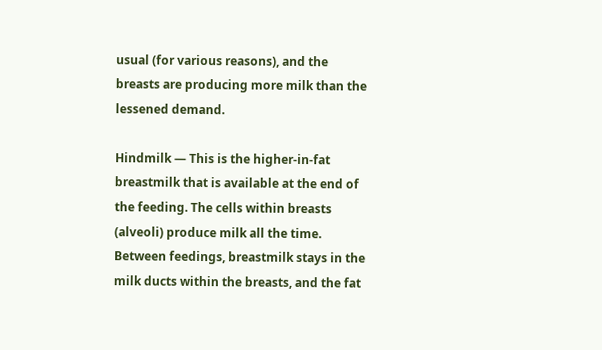usual (for various reasons), and the breasts are producing more milk than the lessened demand.

Hindmilk — This is the higher-in-fat breastmilk that is available at the end of the feeding. The cells within breasts (alveoli) produce milk all the time. Between feedings, breastmilk stays in the milk ducts within the breasts, and the fat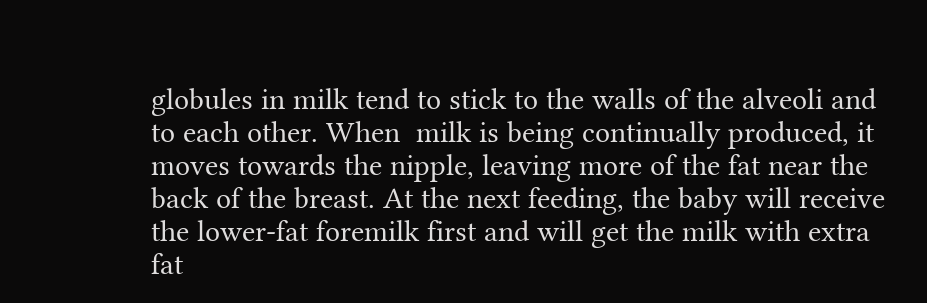globules in milk tend to stick to the walls of the alveoli and to each other. When  milk is being continually produced, it moves towards the nipple, leaving more of the fat near the back of the breast. At the next feeding, the baby will receive the lower-fat foremilk first and will get the milk with extra fat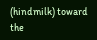(hindmilk) toward the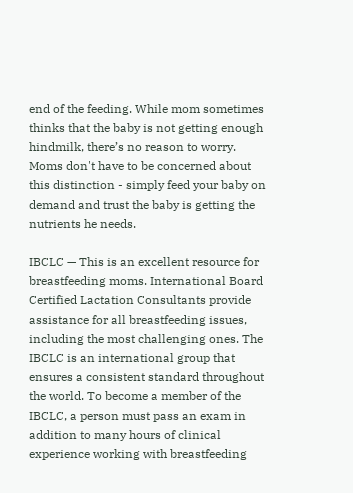end of the feeding. While mom sometimes thinks that the baby is not getting enough hindmilk, there’s no reason to worry. Moms don't have to be concerned about this distinction - simply feed your baby on demand and trust the baby is getting the nutrients he needs.

IBCLC — This is an excellent resource for breastfeeding moms. International Board Certified Lactation Consultants provide assistance for all breastfeeding issues, including the most challenging ones. The IBCLC is an international group that ensures a consistent standard throughout the world. To become a member of the IBCLC, a person must pass an exam in addition to many hours of clinical experience working with breastfeeding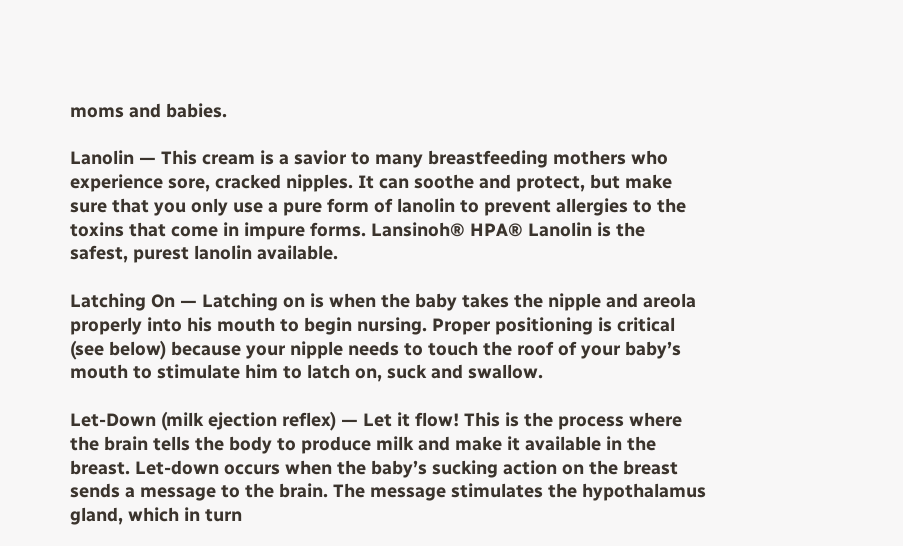moms and babies.

Lanolin — This cream is a savior to many breastfeeding mothers who experience sore, cracked nipples. It can soothe and protect, but make sure that you only use a pure form of lanolin to prevent allergies to the toxins that come in impure forms. Lansinoh® HPA® Lanolin is the safest, purest lanolin available.

Latching On — Latching on is when the baby takes the nipple and areola properly into his mouth to begin nursing. Proper positioning is critical (see below) because your nipple needs to touch the roof of your baby’s mouth to stimulate him to latch on, suck and swallow.

Let-Down (milk ejection reflex) — Let it flow! This is the process where the brain tells the body to produce milk and make it available in the breast. Let-down occurs when the baby’s sucking action on the breast sends a message to the brain. The message stimulates the hypothalamus gland, which in turn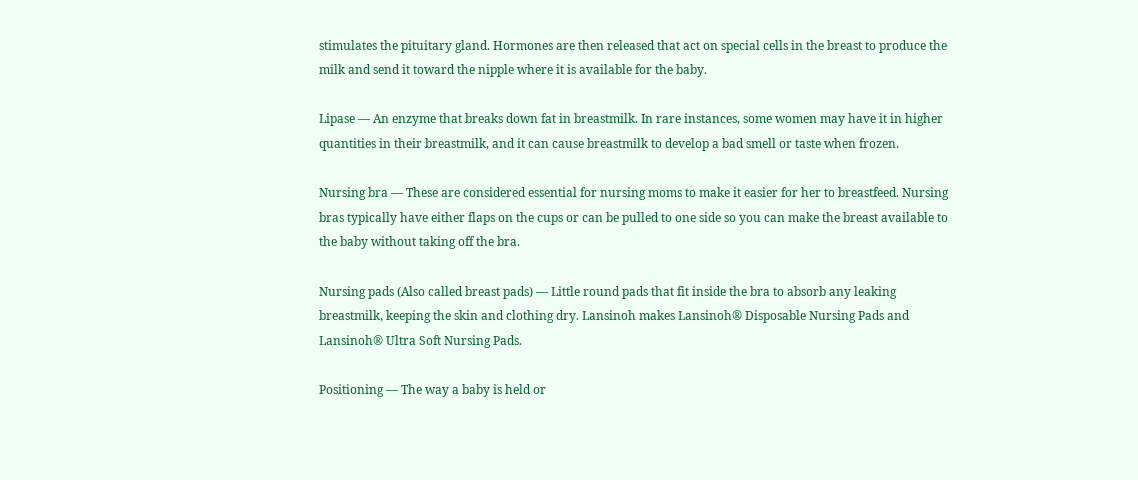stimulates the pituitary gland. Hormones are then released that act on special cells in the breast to produce the milk and send it toward the nipple where it is available for the baby.

Lipase — An enzyme that breaks down fat in breastmilk. In rare instances, some women may have it in higher quantities in their breastmilk, and it can cause breastmilk to develop a bad smell or taste when frozen.

Nursing bra — These are considered essential for nursing moms to make it easier for her to breastfeed. Nursing bras typically have either flaps on the cups or can be pulled to one side so you can make the breast available to the baby without taking off the bra.

Nursing pads (Also called breast pads) — Little round pads that fit inside the bra to absorb any leaking breastmilk, keeping the skin and clothing dry. Lansinoh makes Lansinoh® Disposable Nursing Pads and Lansinoh® Ultra Soft Nursing Pads.

Positioning — The way a baby is held or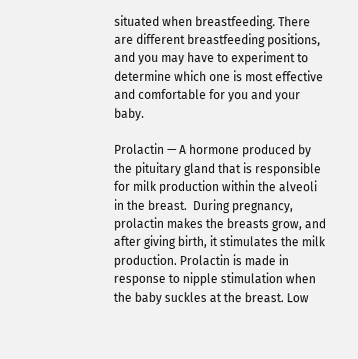situated when breastfeeding. There are different breastfeeding positions, and you may have to experiment to determine which one is most effective and comfortable for you and your baby.

Prolactin — A hormone produced by the pituitary gland that is responsible for milk production within the alveoli in the breast.  During pregnancy, prolactin makes the breasts grow, and after giving birth, it stimulates the milk production. Prolactin is made in response to nipple stimulation when the baby suckles at the breast. Low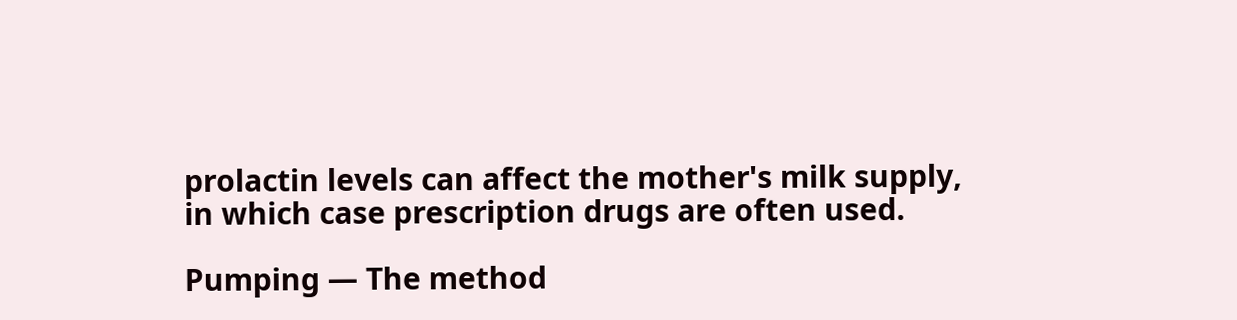prolactin levels can affect the mother's milk supply, in which case prescription drugs are often used.

Pumping — The method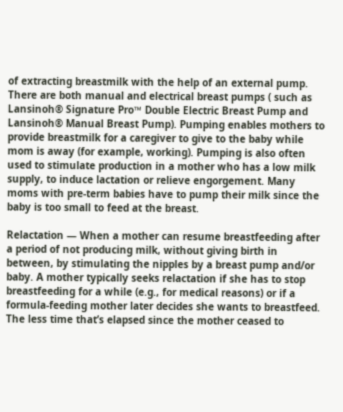of extracting breastmilk with the help of an external pump. There are both manual and electrical breast pumps ( such as Lansinoh® Signature Pro™ Double Electric Breast Pump and Lansinoh® Manual Breast Pump). Pumping enables mothers to provide breastmilk for a caregiver to give to the baby while mom is away (for example, working). Pumping is also often used to stimulate production in a mother who has a low milk supply, to induce lactation or relieve engorgement. Many moms with pre-term babies have to pump their milk since the baby is too small to feed at the breast.

Relactation — When a mother can resume breastfeeding after a period of not producing milk, without giving birth in between, by stimulating the nipples by a breast pump and/or baby. A mother typically seeks relactation if she has to stop breastfeeding for a while (e.g., for medical reasons) or if a formula-feeding mother later decides she wants to breastfeed. The less time that’s elapsed since the mother ceased to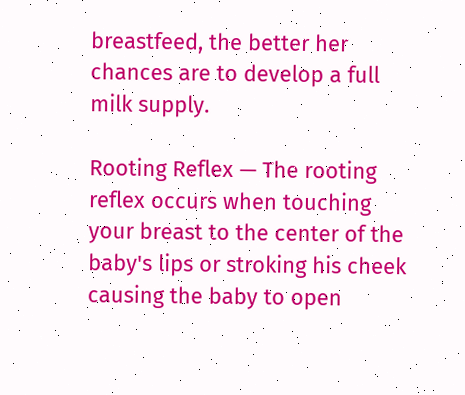breastfeed, the better her chances are to develop a full milk supply.

Rooting Reflex — The rooting reflex occurs when touching your breast to the center of the baby's lips or stroking his cheek causing the baby to open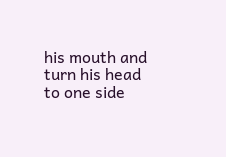his mouth and turn his head to one side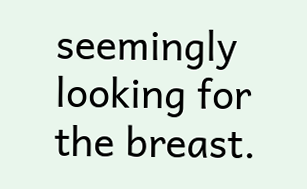seemingly looking for the breast.